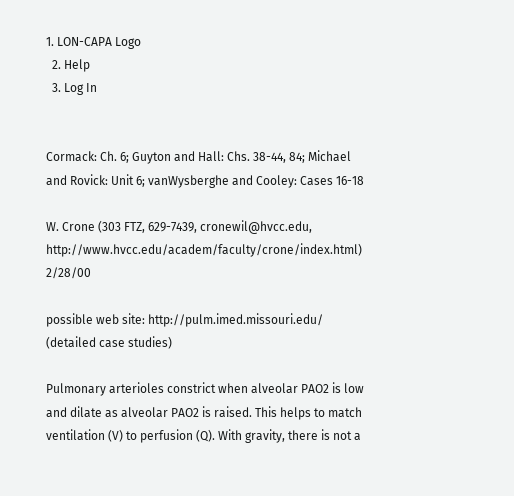1. LON-CAPA Logo
  2. Help
  3. Log In


Cormack: Ch. 6; Guyton and Hall: Chs. 38-44, 84; Michael and Rovick: Unit 6; vanWysberghe and Cooley: Cases 16-18

W. Crone (303 FTZ, 629-7439, cronewil@hvcc.edu, http://www.hvcc.edu/academ/faculty/crone/index.html) 2/28/00

possible web site: http://pulm.imed.missouri.edu/ (detailed case studies)

Pulmonary arterioles constrict when alveolar PAO2 is low and dilate as alveolar PAO2 is raised. This helps to match ventilation (V) to perfusion (Q). With gravity, there is not a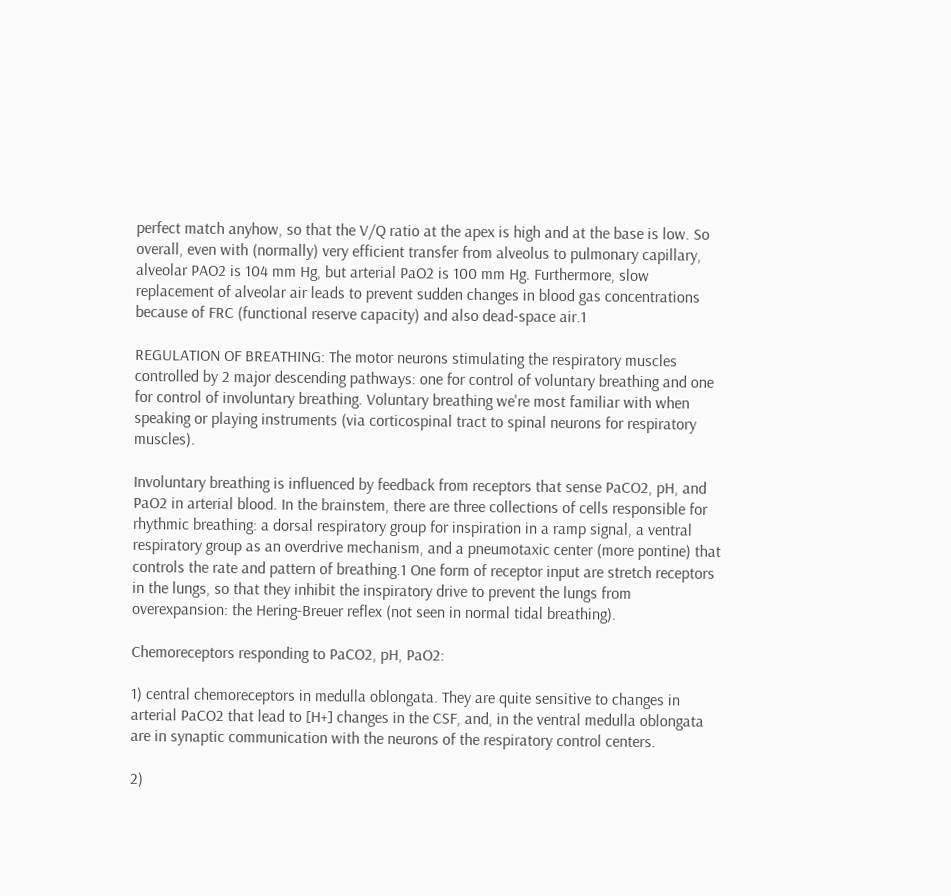perfect match anyhow, so that the V/Q ratio at the apex is high and at the base is low. So overall, even with (normally) very efficient transfer from alveolus to pulmonary capillary, alveolar PAO2 is 104 mm Hg, but arterial PaO2 is 100 mm Hg. Furthermore, slow replacement of alveolar air leads to prevent sudden changes in blood gas concentrations because of FRC (functional reserve capacity) and also dead-space air.1

REGULATION OF BREATHING: The motor neurons stimulating the respiratory muscles controlled by 2 major descending pathways: one for control of voluntary breathing and one for control of involuntary breathing. Voluntary breathing we're most familiar with when speaking or playing instruments (via corticospinal tract to spinal neurons for respiratory muscles).

Involuntary breathing is influenced by feedback from receptors that sense PaCO2, pH, and PaO2 in arterial blood. In the brainstem, there are three collections of cells responsible for rhythmic breathing: a dorsal respiratory group for inspiration in a ramp signal, a ventral respiratory group as an overdrive mechanism, and a pneumotaxic center (more pontine) that controls the rate and pattern of breathing.1 One form of receptor input are stretch receptors in the lungs, so that they inhibit the inspiratory drive to prevent the lungs from overexpansion: the Hering-Breuer reflex (not seen in normal tidal breathing).

Chemoreceptors responding to PaCO2, pH, PaO2:

1) central chemoreceptors in medulla oblongata. They are quite sensitive to changes in arterial PaCO2 that lead to [H+] changes in the CSF, and, in the ventral medulla oblongata are in synaptic communication with the neurons of the respiratory control centers.

2)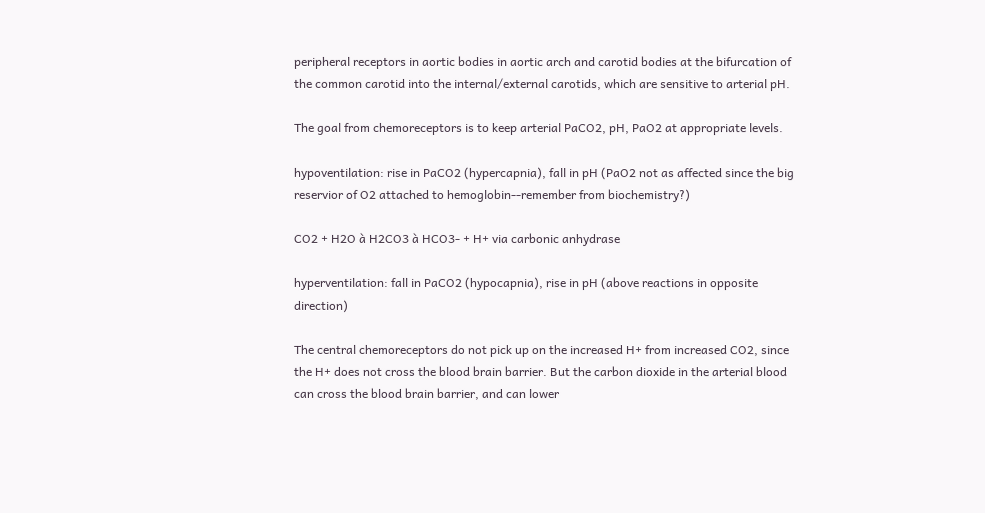peripheral receptors in aortic bodies in aortic arch and carotid bodies at the bifurcation of the common carotid into the internal/external carotids, which are sensitive to arterial pH.

The goal from chemoreceptors is to keep arterial PaCO2, pH, PaO2 at appropriate levels.

hypoventilation: rise in PaCO2 (hypercapnia), fall in pH (PaO2 not as affected since the big reservior of O2 attached to hemoglobin--remember from biochemistry?)

CO2 + H2O à H2CO3 à HCO3- + H+ via carbonic anhydrase

hyperventilation: fall in PaCO2 (hypocapnia), rise in pH (above reactions in opposite direction)

The central chemoreceptors do not pick up on the increased H+ from increased CO2, since the H+ does not cross the blood brain barrier. But the carbon dioxide in the arterial blood can cross the blood brain barrier, and can lower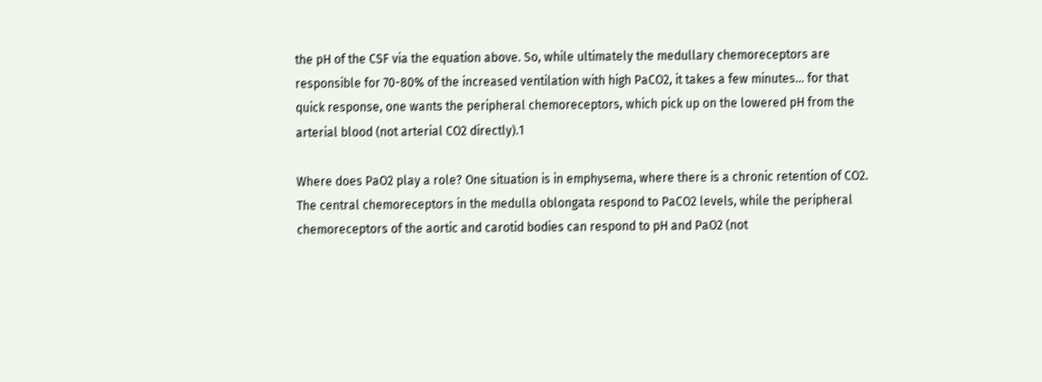the pH of the CSF via the equation above. So, while ultimately the medullary chemoreceptors are responsible for 70-80% of the increased ventilation with high PaCO2, it takes a few minutes... for that quick response, one wants the peripheral chemoreceptors, which pick up on the lowered pH from the arterial blood (not arterial CO2 directly).1

Where does PaO2 play a role? One situation is in emphysema, where there is a chronic retention of CO2. The central chemoreceptors in the medulla oblongata respond to PaCO2 levels, while the peripheral chemoreceptors of the aortic and carotid bodies can respond to pH and PaO2 (not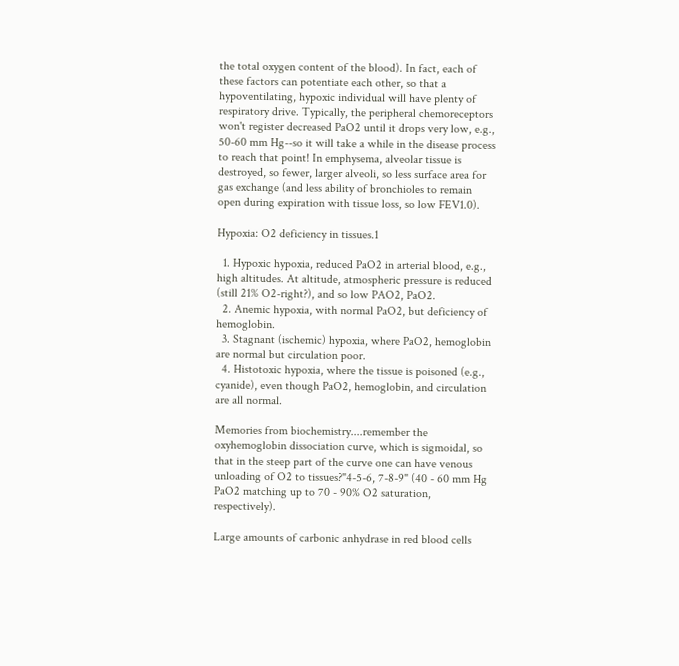the total oxygen content of the blood). In fact, each of these factors can potentiate each other, so that a hypoventilating, hypoxic individual will have plenty of respiratory drive. Typically, the peripheral chemoreceptors won't register decreased PaO2 until it drops very low, e.g., 50-60 mm Hg--so it will take a while in the disease process to reach that point! In emphysema, alveolar tissue is destroyed, so fewer, larger alveoli, so less surface area for gas exchange (and less ability of bronchioles to remain open during expiration with tissue loss, so low FEV1.0).

Hypoxia: O2 deficiency in tissues.1

  1. Hypoxic hypoxia, reduced PaO2 in arterial blood, e.g., high altitudes. At altitude, atmospheric pressure is reduced (still 21% O2-right?), and so low PAO2, PaO2.
  2. Anemic hypoxia, with normal PaO2, but deficiency of hemoglobin.
  3. Stagnant (ischemic) hypoxia, where PaO2, hemoglobin are normal but circulation poor.
  4. Histotoxic hypoxia, where the tissue is poisoned (e.g., cyanide), even though PaO2, hemoglobin, and circulation are all normal.

Memories from biochemistry....remember the oxyhemoglobin dissociation curve, which is sigmoidal, so that in the steep part of the curve one can have venous unloading of O2 to tissues?"4-5-6, 7-8-9" (40 - 60 mm Hg PaO2 matching up to 70 - 90% O2 saturation, respectively).

Large amounts of carbonic anhydrase in red blood cells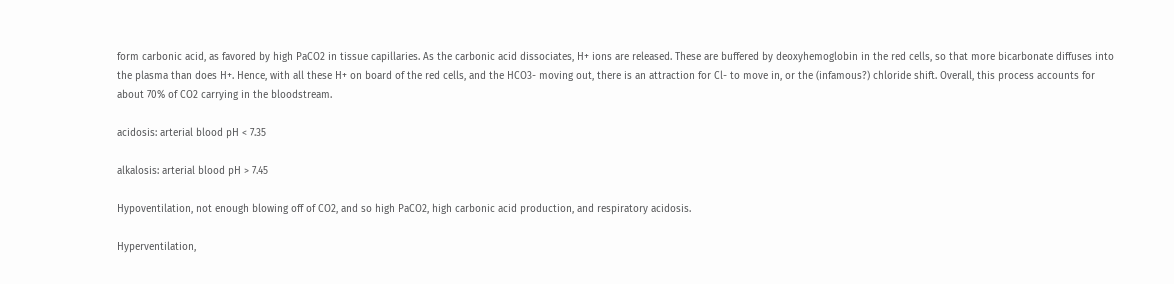form carbonic acid, as favored by high PaCO2 in tissue capillaries. As the carbonic acid dissociates, H+ ions are released. These are buffered by deoxyhemoglobin in the red cells, so that more bicarbonate diffuses into the plasma than does H+. Hence, with all these H+ on board of the red cells, and the HCO3- moving out, there is an attraction for Cl- to move in, or the (infamous?) chloride shift. Overall, this process accounts for about 70% of CO2 carrying in the bloodstream.

acidosis: arterial blood pH < 7.35

alkalosis: arterial blood pH > 7.45

Hypoventilation, not enough blowing off of CO2, and so high PaCO2, high carbonic acid production, and respiratory acidosis.

Hyperventilation,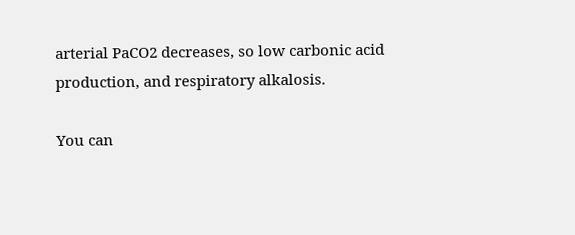arterial PaCO2 decreases, so low carbonic acid production, and respiratory alkalosis.

You can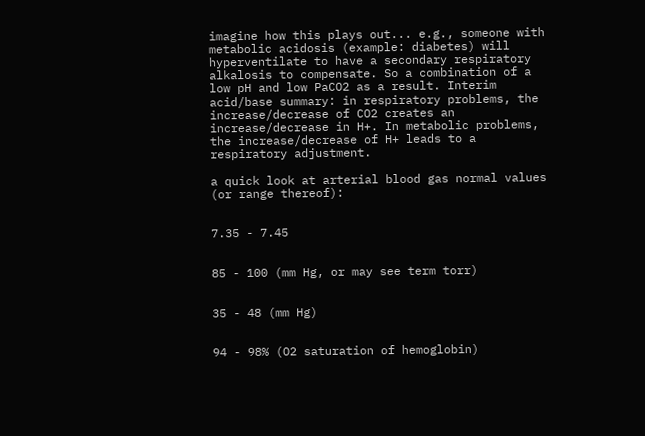imagine how this plays out... e.g., someone with metabolic acidosis (example: diabetes) will hyperventilate to have a secondary respiratory alkalosis to compensate. So a combination of a low pH and low PaCO2 as a result. Interim acid/base summary: in respiratory problems, the increase/decrease of CO2 creates an increase/decrease in H+. In metabolic problems, the increase/decrease of H+ leads to a respiratory adjustment.

a quick look at arterial blood gas normal values (or range thereof):


7.35 - 7.45


85 - 100 (mm Hg, or may see term torr)


35 - 48 (mm Hg)


94 - 98% (O2 saturation of hemoglobin)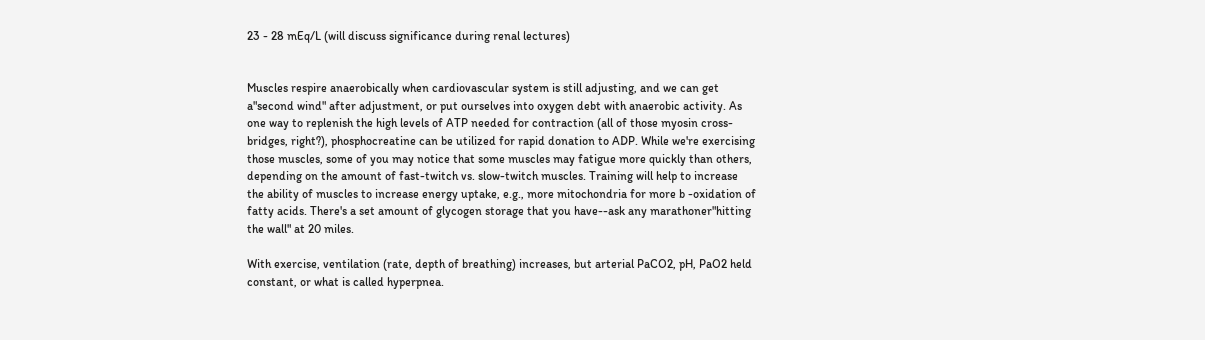23 - 28 mEq/L (will discuss significance during renal lectures)


Muscles respire anaerobically when cardiovascular system is still adjusting, and we can get a"second wind" after adjustment, or put ourselves into oxygen debt with anaerobic activity. As one way to replenish the high levels of ATP needed for contraction (all of those myosin cross-bridges, right?), phosphocreatine can be utilized for rapid donation to ADP. While we're exercising those muscles, some of you may notice that some muscles may fatigue more quickly than others, depending on the amount of fast-twitch vs. slow-twitch muscles. Training will help to increase the ability of muscles to increase energy uptake, e.g., more mitochondria for more b -oxidation of fatty acids. There's a set amount of glycogen storage that you have--ask any marathoner"hitting the wall" at 20 miles.

With exercise, ventilation (rate, depth of breathing) increases, but arterial PaCO2, pH, PaO2 held constant, or what is called hyperpnea.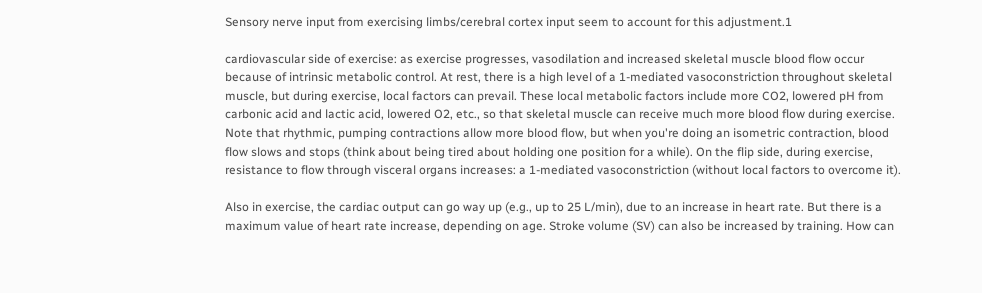Sensory nerve input from exercising limbs/cerebral cortex input seem to account for this adjustment.1

cardiovascular side of exercise: as exercise progresses, vasodilation and increased skeletal muscle blood flow occur because of intrinsic metabolic control. At rest, there is a high level of a 1-mediated vasoconstriction throughout skeletal muscle, but during exercise, local factors can prevail. These local metabolic factors include more CO2, lowered pH from carbonic acid and lactic acid, lowered O2, etc., so that skeletal muscle can receive much more blood flow during exercise. Note that rhythmic, pumping contractions allow more blood flow, but when you're doing an isometric contraction, blood flow slows and stops (think about being tired about holding one position for a while). On the flip side, during exercise, resistance to flow through visceral organs increases: a 1-mediated vasoconstriction (without local factors to overcome it).

Also in exercise, the cardiac output can go way up (e.g., up to 25 L/min), due to an increase in heart rate. But there is a maximum value of heart rate increase, depending on age. Stroke volume (SV) can also be increased by training. How can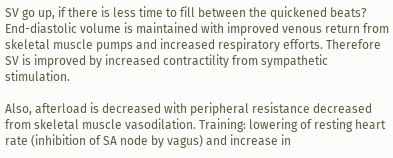SV go up, if there is less time to fill between the quickened beats? End-diastolic volume is maintained with improved venous return from skeletal muscle pumps and increased respiratory efforts. Therefore SV is improved by increased contractility from sympathetic stimulation.

Also, afterload is decreased with peripheral resistance decreased from skeletal muscle vasodilation. Training: lowering of resting heart rate (inhibition of SA node by vagus) and increase in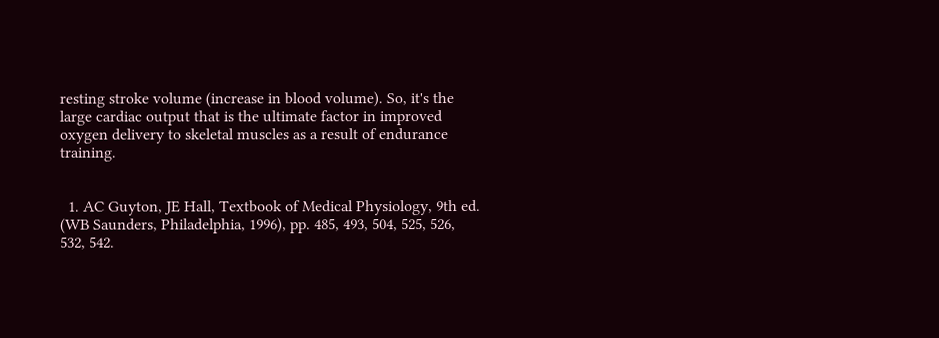resting stroke volume (increase in blood volume). So, it's the large cardiac output that is the ultimate factor in improved oxygen delivery to skeletal muscles as a result of endurance training.


  1. AC Guyton, JE Hall, Textbook of Medical Physiology, 9th ed. (WB Saunders, Philadelphia, 1996), pp. 485, 493, 504, 525, 526, 532, 542.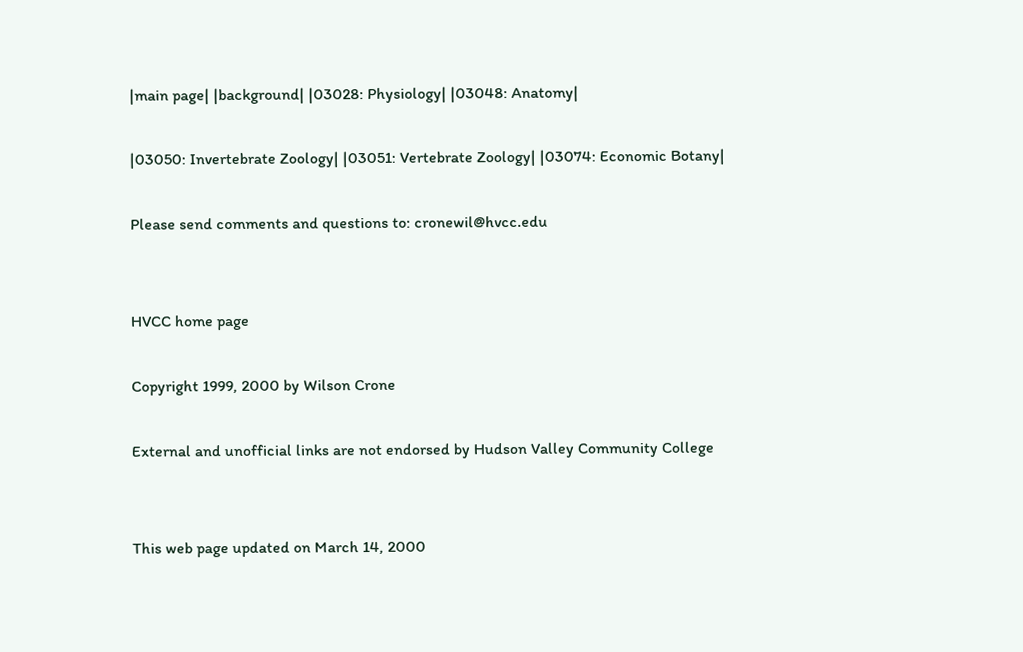|main page| |background| |03028: Physiology| |03048: Anatomy|

|03050: Invertebrate Zoology| |03051: Vertebrate Zoology| |03074: Economic Botany|

Please send comments and questions to: cronewil@hvcc.edu


HVCC home page

Copyright 1999, 2000 by Wilson Crone

External and unofficial links are not endorsed by Hudson Valley Community College


This web page updated on March 14, 2000